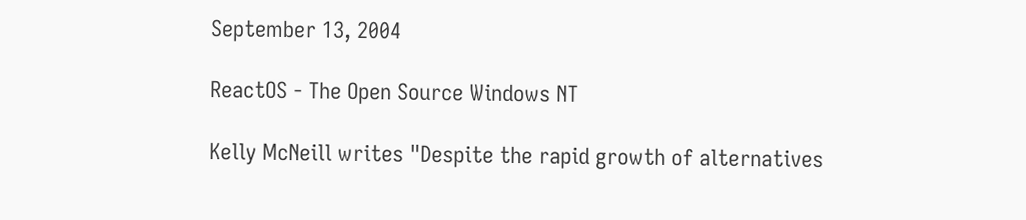September 13, 2004

ReactOS - The Open Source Windows NT

Kelly McNeill writes "Despite the rapid growth of alternatives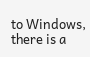to Windows, there is a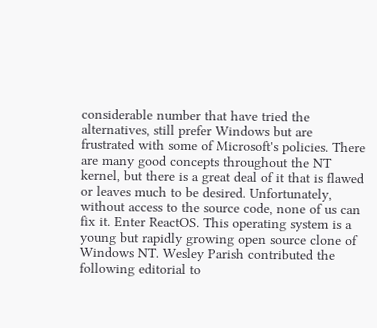considerable number that have tried the alternatives, still prefer Windows but are frustrated with some of Microsoft's policies. There are many good concepts throughout the NT kernel, but there is a great deal of it that is flawed or leaves much to be desired. Unfortunately, without access to the source code, none of us can fix it. Enter ReactOS. This operating system is a young but rapidly growing open source clone of Windows NT. Wesley Parish contributed the following editorial to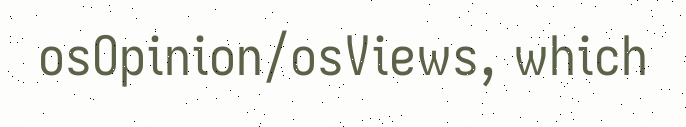osOpinion/osViews, which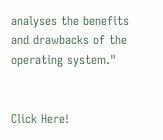analyses the benefits and drawbacks of the operating system."


Click Here!